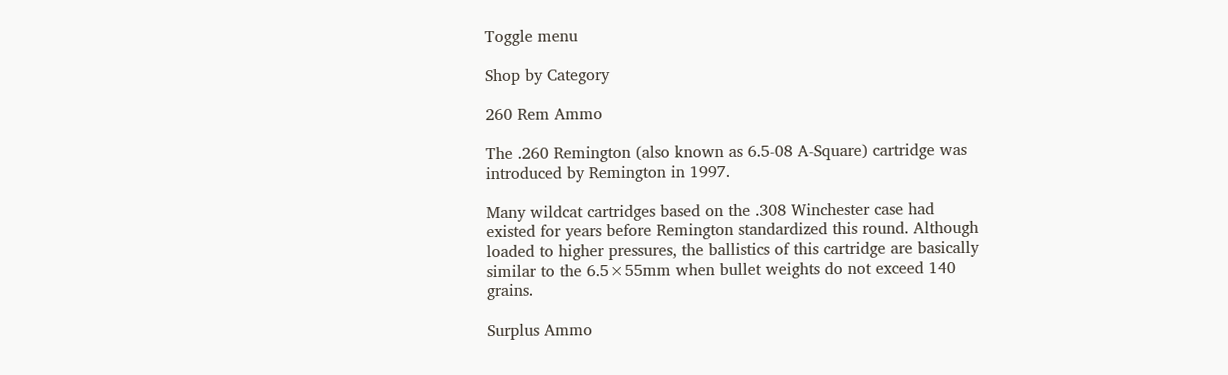Toggle menu

Shop by Category

260 Rem Ammo

The .260 Remington (also known as 6.5-08 A-Square) cartridge was introduced by Remington in 1997.

Many wildcat cartridges based on the .308 Winchester case had existed for years before Remington standardized this round. Although loaded to higher pressures, the ballistics of this cartridge are basically similar to the 6.5×55mm when bullet weights do not exceed 140 grains.

Surplus Ammo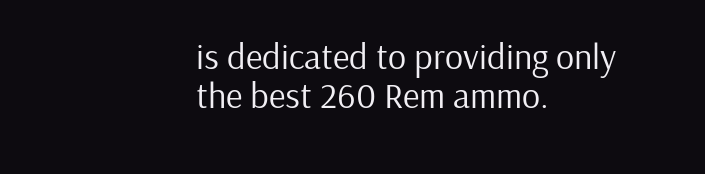is dedicated to providing only the best 260 Rem ammo.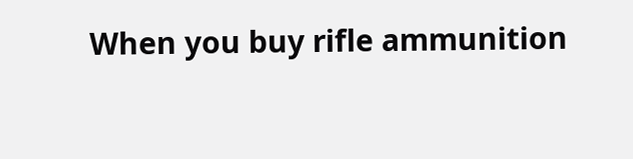When you buy rifle ammunition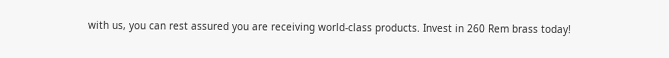with us, you can rest assured you are receiving world-class products. Invest in 260 Rem brass today!